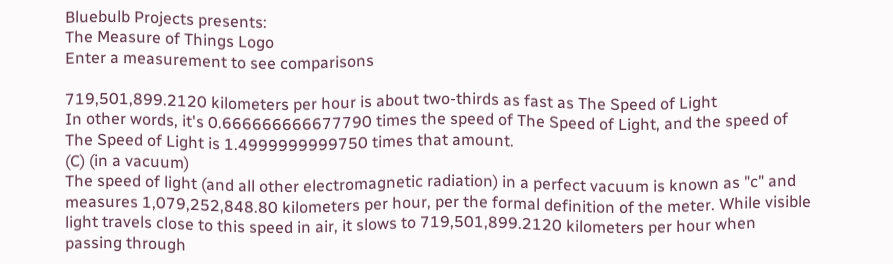Bluebulb Projects presents:
The Measure of Things Logo
Enter a measurement to see comparisons

719,501,899.2120 kilometers per hour is about two-thirds as fast as The Speed of Light
In other words, it's 0.666666666677790 times the speed of The Speed of Light, and the speed of The Speed of Light is 1.4999999999750 times that amount.
(C) (in a vacuum)
The speed of light (and all other electromagnetic radiation) in a perfect vacuum is known as "c" and measures 1,079,252,848.80 kilometers per hour, per the formal definition of the meter. While visible light travels close to this speed in air, it slows to 719,501,899.2120 kilometers per hour when passing through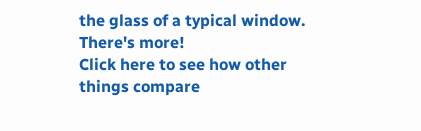the glass of a typical window.
There's more!
Click here to see how other things compare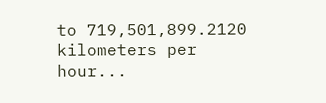to 719,501,899.2120 kilometers per hour...